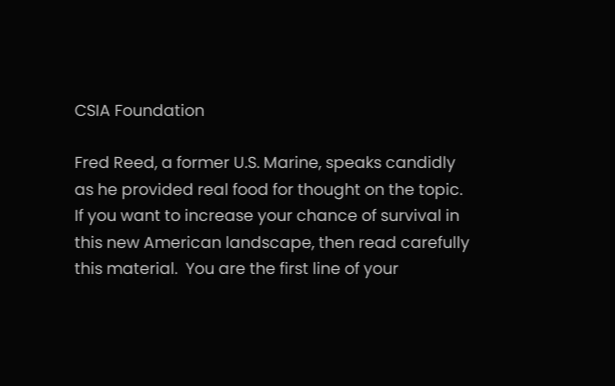CSIA Foundation

Fred Reed, a former U.S. Marine, speaks candidly as he provided real food for thought on the topic.  If you want to increase your chance of survival in this new American landscape, then read carefully this material.  You are the first line of your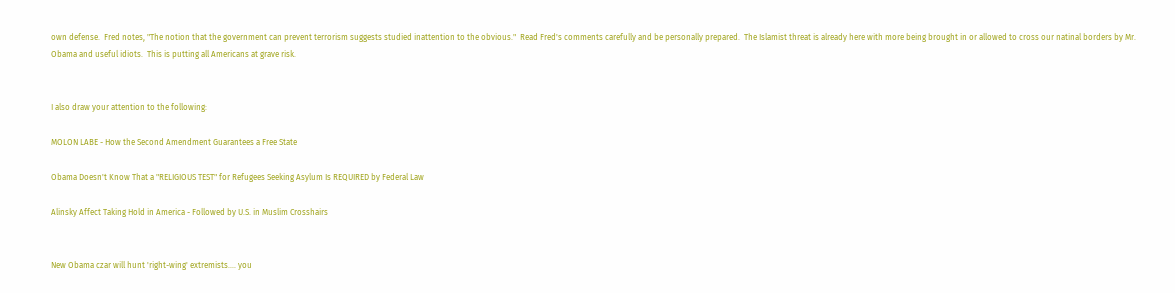own defense.  Fred notes, "The notion that the government can prevent terrorism suggests studied inattention to the obvious."  Read Fred's comments carefully and be personally prepared.  The Islamist threat is already here with more being brought in or allowed to cross our natinal borders by Mr. Obama and useful idiots.  This is putting all Americans at grave risk.


I also draw your attention to the following:

MOLON LABE - How the Second Amendment Guarantees a Free State

Obama Doesn't Know That a "RELIGIOUS TEST" for Refugees Seeking Asylum Is REQUIRED by Federal Law

Alinsky Affect Taking Hold in America - Followed by U.S. in Muslim Crosshairs


New Obama czar will hunt 'right-wing' extremists.... you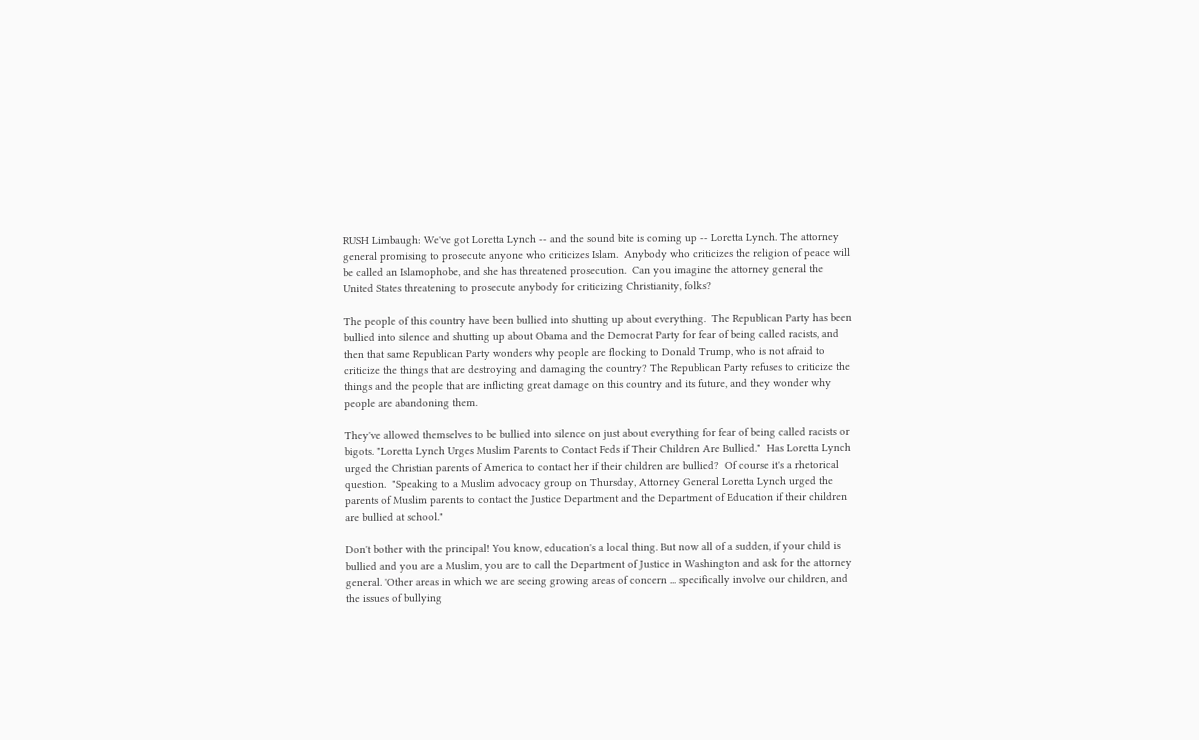RUSH Limbaugh: We've got Loretta Lynch -- and the sound bite is coming up -- Loretta Lynch. The attorney general promising to prosecute anyone who criticizes Islam.  Anybody who criticizes the religion of peace will be called an Islamophobe, and she has threatened prosecution.  Can you imagine the attorney general the United States threatening to prosecute anybody for criticizing Christianity, folks?

The people of this country have been bullied into shutting up about everything.  The Republican Party has been bullied into silence and shutting up about Obama and the Democrat Party for fear of being called racists, and then that same Republican Party wonders why people are flocking to Donald Trump, who is not afraid to criticize the things that are destroying and damaging the country? The Republican Party refuses to criticize the things and the people that are inflicting great damage on this country and its future, and they wonder why people are abandoning them.

They've allowed themselves to be bullied into silence on just about everything for fear of being called racists or bigots. "Loretta Lynch Urges Muslim Parents to Contact Feds if Their Children Are Bullied."  Has Loretta Lynch urged the Christian parents of America to contact her if their children are bullied?  Of course it's a rhetorical question.  "Speaking to a Muslim advocacy group on Thursday, Attorney General Loretta Lynch urged the parents of Muslim parents to contact the Justice Department and the Department of Education if their children are bullied at school."

Don't bother with the principal! You know, education's a local thing. But now all of a sudden, if your child is bullied and you are a Muslim, you are to call the Department of Justice in Washington and ask for the attorney general. 'Other areas in which we are seeing growing areas of concern ... specifically involve our children, and the issues of bullying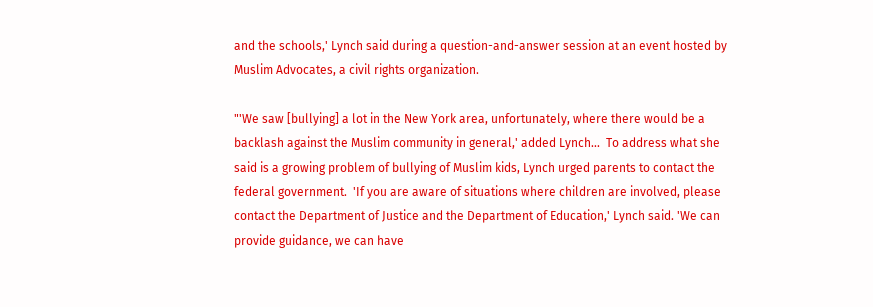and the schools,' Lynch said during a question-and-answer session at an event hosted by Muslim Advocates, a civil rights organization.

"'We saw [bullying] a lot in the New York area, unfortunately, where there would be a backlash against the Muslim community in general,' added Lynch...  To address what she said is a growing problem of bullying of Muslim kids, Lynch urged parents to contact the federal government.  'If you are aware of situations where children are involved, please contact the Department of Justice and the Department of Education,' Lynch said. 'We can provide guidance, we can have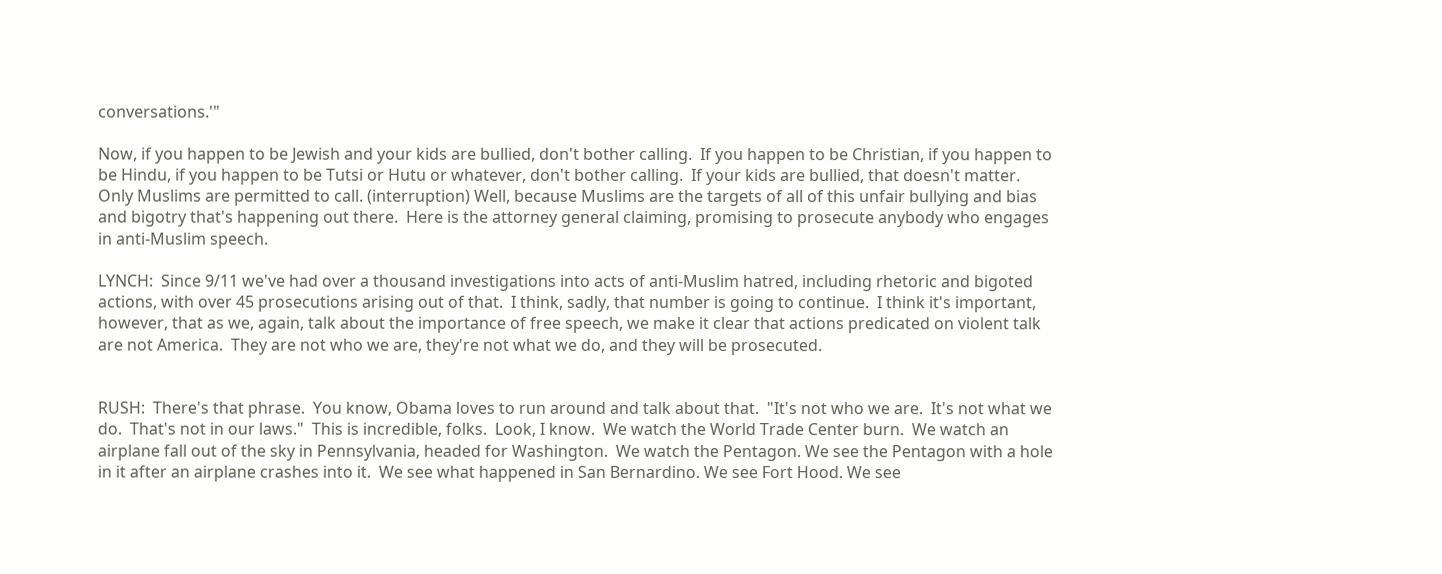conversations.'"

Now, if you happen to be Jewish and your kids are bullied, don't bother calling.  If you happen to be Christian, if you happen to be Hindu, if you happen to be Tutsi or Hutu or whatever, don't bother calling.  If your kids are bullied, that doesn't matter.  Only Muslims are permitted to call. (interruption) Well, because Muslims are the targets of all of this unfair bullying and bias and bigotry that's happening out there.  Here is the attorney general claiming, promising to prosecute anybody who engages in anti-Muslim speech.

LYNCH:  Since 9/11 we've had over a thousand investigations into acts of anti-Muslim hatred, including rhetoric and bigoted actions, with over 45 prosecutions arising out of that.  I think, sadly, that number is going to continue.  I think it's important, however, that as we, again, talk about the importance of free speech, we make it clear that actions predicated on violent talk are not America.  They are not who we are, they're not what we do, and they will be prosecuted.


RUSH:  There's that phrase.  You know, Obama loves to run around and talk about that.  "It's not who we are.  It's not what we do.  That's not in our laws."  This is incredible, folks.  Look, I know.  We watch the World Trade Center burn.  We watch an airplane fall out of the sky in Pennsylvania, headed for Washington.  We watch the Pentagon. We see the Pentagon with a hole in it after an airplane crashes into it.  We see what happened in San Bernardino. We see Fort Hood. We see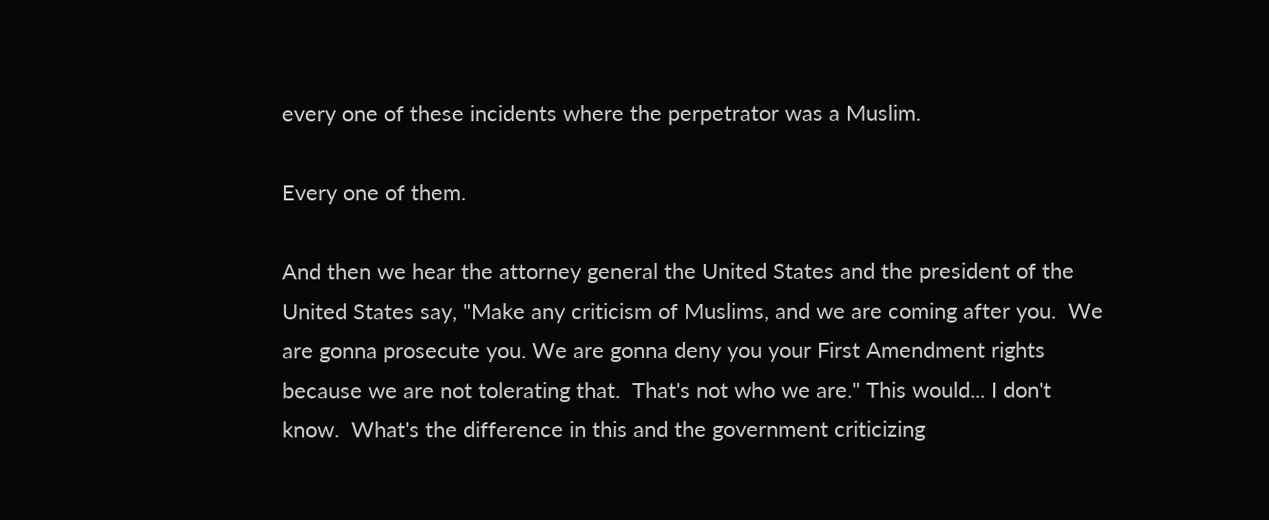every one of these incidents where the perpetrator was a Muslim.

Every one of them.

And then we hear the attorney general the United States and the president of the United States say, "Make any criticism of Muslims, and we are coming after you.  We are gonna prosecute you. We are gonna deny you your First Amendment rights because we are not tolerating that.  That's not who we are." This would... I don't know.  What's the difference in this and the government criticizing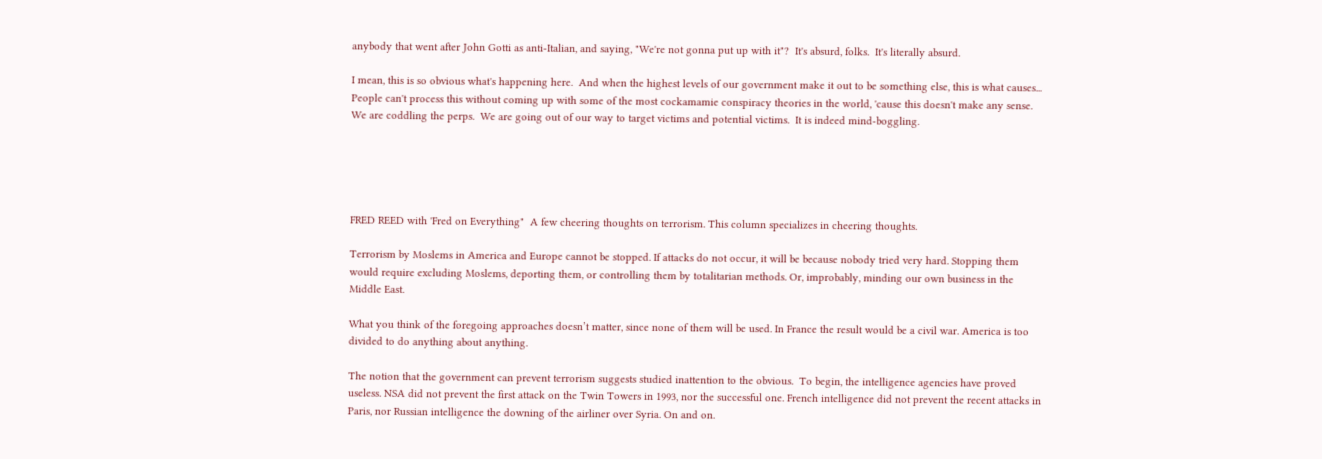anybody that went after John Gotti as anti-Italian, and saying, "We're not gonna put up with it"?  It's absurd, folks.  It's literally absurd.

I mean, this is so obvious what's happening here.  And when the highest levels of our government make it out to be something else, this is what causes... People can't process this without coming up with some of the most cockamamie conspiracy theories in the world, 'cause this doesn't make any sense.  We are coddling the perps.  We are going out of our way to target victims and potential victims.  It is indeed mind-boggling.





FRED REED with 'Fred on Everything"  A few cheering thoughts on terrorism. This column specializes in cheering thoughts.

Terrorism by Moslems in America and Europe cannot be stopped. If attacks do not occur, it will be because nobody tried very hard. Stopping them would require excluding Moslems, deporting them, or controlling them by totalitarian methods. Or, improbably, minding our own business in the Middle East.

What you think of the foregoing approaches doesn’t matter, since none of them will be used. In France the result would be a civil war. America is too divided to do anything about anything.

The notion that the government can prevent terrorism suggests studied inattention to the obvious.  To begin, the intelligence agencies have proved useless. NSA did not prevent the first attack on the Twin Towers in 1993, nor the successful one. French intelligence did not prevent the recent attacks in Paris, nor Russian intelligence the downing of the airliner over Syria. On and on.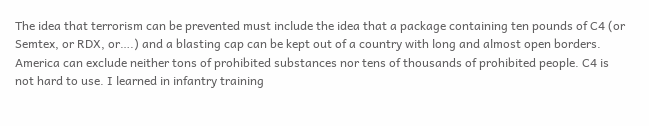The idea that terrorism can be prevented must include the idea that a package containing ten pounds of C4 (or Semtex, or RDX, or….) and a blasting cap can be kept out of a country with long and almost open borders. America can exclude neither tons of prohibited substances nor tens of thousands of prohibited people. C4 is not hard to use. I learned in infantry training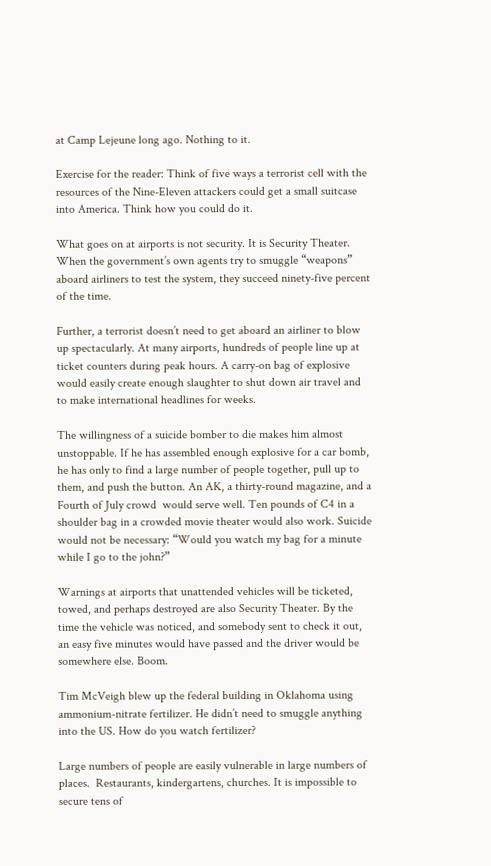at Camp Lejeune long ago. Nothing to it.

Exercise for the reader: Think of five ways a terrorist cell with the resources of the Nine-Eleven attackers could get a small suitcase into America. Think how you could do it.

What goes on at airports is not security. It is Security Theater. When the government’s own agents try to smuggle “weapons” aboard airliners to test the system, they succeed ninety-five percent of the time.

Further, a terrorist doesn’t need to get aboard an airliner to blow up spectacularly. At many airports, hundreds of people line up at ticket counters during peak hours. A carry-on bag of explosive would easily create enough slaughter to shut down air travel and to make international headlines for weeks.

The willingness of a suicide bomber to die makes him almost unstoppable. If he has assembled enough explosive for a car bomb, he has only to find a large number of people together, pull up to them, and push the button. An AK, a thirty-round magazine, and a Fourth of July crowd  would serve well. Ten pounds of C4 in a shoulder bag in a crowded movie theater would also work. Suicide would not be necessary: “Would you watch my bag for a minute while I go to the john?”

Warnings at airports that unattended vehicles will be ticketed, towed, and perhaps destroyed are also Security Theater. By the time the vehicle was noticed, and somebody sent to check it out, an easy five minutes would have passed and the driver would be somewhere else. Boom.

Tim McVeigh blew up the federal building in Oklahoma using ammonium-nitrate fertilizer. He didn’t need to smuggle anything into the US. How do you watch fertilizer?

Large numbers of people are easily vulnerable in large numbers of places.  Restaurants, kindergartens, churches. It is impossible to secure tens of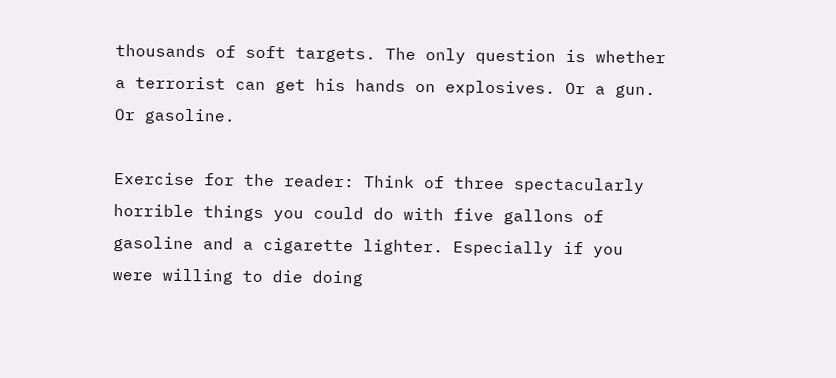thousands of soft targets. The only question is whether a terrorist can get his hands on explosives. Or a gun. Or gasoline.

Exercise for the reader: Think of three spectacularly horrible things you could do with five gallons of gasoline and a cigarette lighter. Especially if you were willing to die doing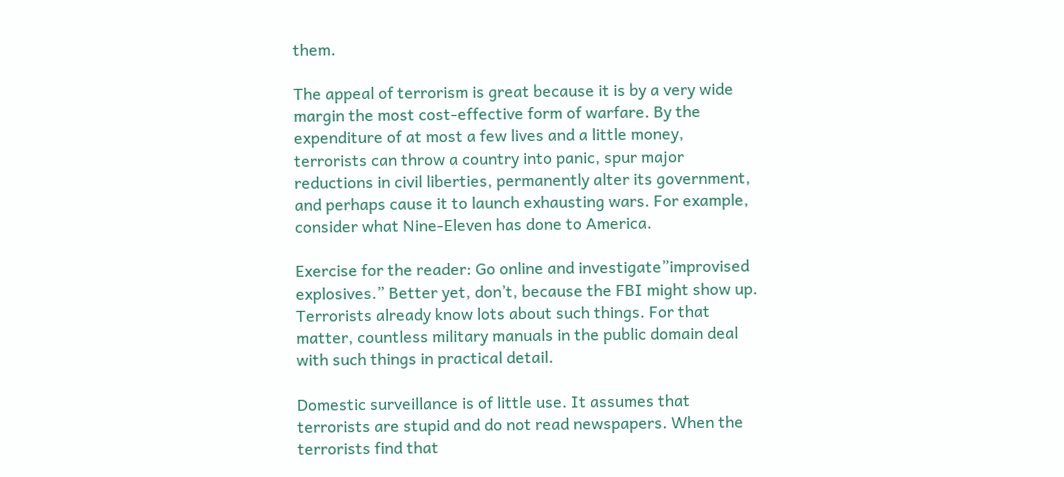them.

The appeal of terrorism is great because it is by a very wide margin the most cost-effective form of warfare. By the expenditure of at most a few lives and a little money, terrorists can throw a country into panic, spur major reductions in civil liberties, permanently alter its government, and perhaps cause it to launch exhausting wars. For example, consider what Nine-Eleven has done to America.

Exercise for the reader: Go online and investigate”improvised explosives.” Better yet, don’t, because the FBI might show up. Terrorists already know lots about such things. For that matter, countless military manuals in the public domain deal with such things in practical detail.

Domestic surveillance is of little use. It assumes that terrorists are stupid and do not read newspapers. When the terrorists find that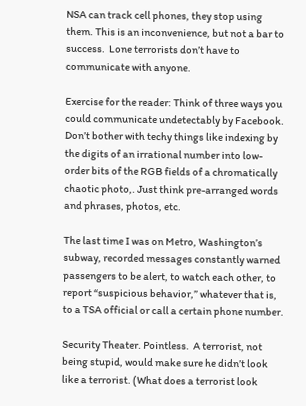NSA can track cell phones, they stop using them. This is an inconvenience, but not a bar to success.  Lone terrorists don’t have to communicate with anyone.

Exercise for the reader: Think of three ways you could communicate undetectably by Facebook. Don’t bother with techy things like indexing by the digits of an irrational number into low-order bits of the RGB fields of a chromatically chaotic photo,. Just think pre-arranged words and phrases, photos, etc.

The last time I was on Metro, Washington’s subway, recorded messages constantly warned passengers to be alert, to watch each other, to report “suspicious behavior,” whatever that is, to a TSA official or call a certain phone number.

Security Theater. Pointless.  A terrorist, not being stupid, would make sure he didn’t look like a terrorist. (What does a terrorist look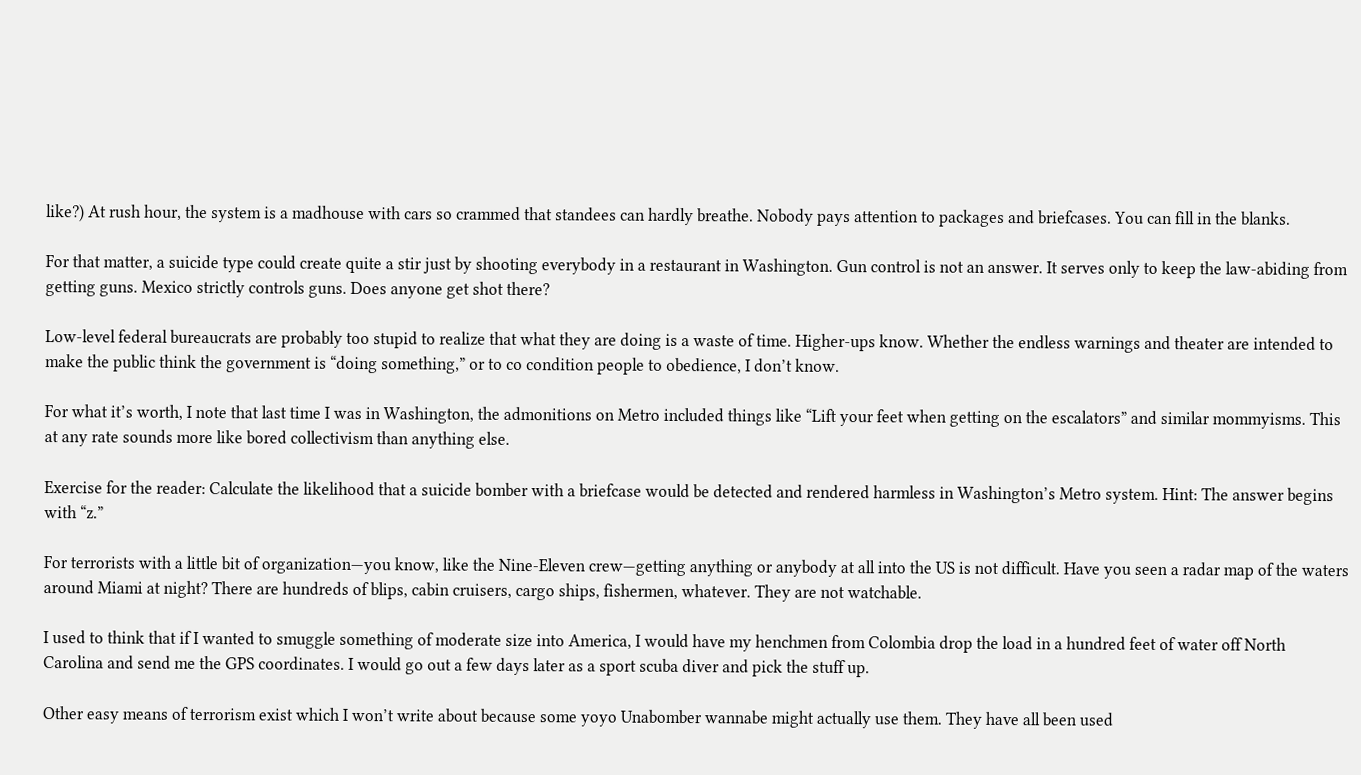like?) At rush hour, the system is a madhouse with cars so crammed that standees can hardly breathe. Nobody pays attention to packages and briefcases. You can fill in the blanks.

For that matter, a suicide type could create quite a stir just by shooting everybody in a restaurant in Washington. Gun control is not an answer. It serves only to keep the law-abiding from getting guns. Mexico strictly controls guns. Does anyone get shot there?

Low-level federal bureaucrats are probably too stupid to realize that what they are doing is a waste of time. Higher-ups know. Whether the endless warnings and theater are intended to make the public think the government is “doing something,” or to co condition people to obedience, I don’t know.

For what it’s worth, I note that last time I was in Washington, the admonitions on Metro included things like “Lift your feet when getting on the escalators” and similar mommyisms. This at any rate sounds more like bored collectivism than anything else.

Exercise for the reader: Calculate the likelihood that a suicide bomber with a briefcase would be detected and rendered harmless in Washington’s Metro system. Hint: The answer begins with “z.”

For terrorists with a little bit of organization—you know, like the Nine-Eleven crew—getting anything or anybody at all into the US is not difficult. Have you seen a radar map of the waters around Miami at night? There are hundreds of blips, cabin cruisers, cargo ships, fishermen, whatever. They are not watchable.

I used to think that if I wanted to smuggle something of moderate size into America, I would have my henchmen from Colombia drop the load in a hundred feet of water off North Carolina and send me the GPS coordinates. I would go out a few days later as a sport scuba diver and pick the stuff up.

Other easy means of terrorism exist which I won’t write about because some yoyo Unabomber wannabe might actually use them. They have all been used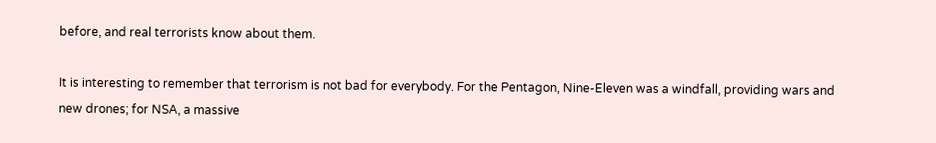before, and real terrorists know about them.

It is interesting to remember that terrorism is not bad for everybody. For the Pentagon, Nine-Eleven was a windfall, providing wars and new drones; for NSA, a massive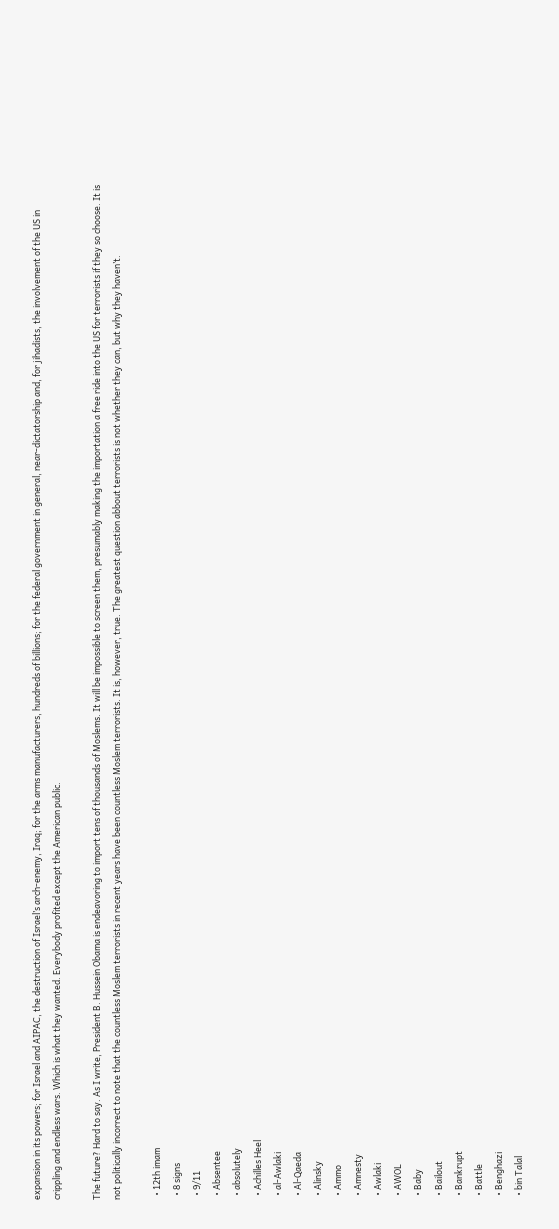expansion in its powers; for Israel and AIPAC, the destruction of Israel’s arch-enemy, Iraq; for the arms manufacturers, hundreds of billions; for the federal government in general, near-dictatorship and, for jihadists, the involvement of the US in crippling and endless wars. Which is what they wanted. Everybody profited except the American public.

The future? Hard to say. As I write, President B. Hussein Obama is endeavoring to import tens of thousands of Moslems. It will be impossible to screen them, presumably making the importation a free ride into the US for terrorists if they so choose. It is not politically incorrect to note that the countless Moslem terrorists in recent years have been countless Moslem terrorists. It is, however, true. The greatest question abbout terrorists is not whether they can, but why they haven’t.

  • 12th imam
  • 8 signs
  • 9/11
  • Absentee
  • absolutely
  • Achilles Heel
  • al-Awlaki
  • Al-Qaeda
  • Alinsky
  • Ammo
  • Amnesty
  • Awlaki
  • AWOL
  • Baby
  • Bailout
  • Bankrupt
  • Battle
  • Benghazi
  • bin Talal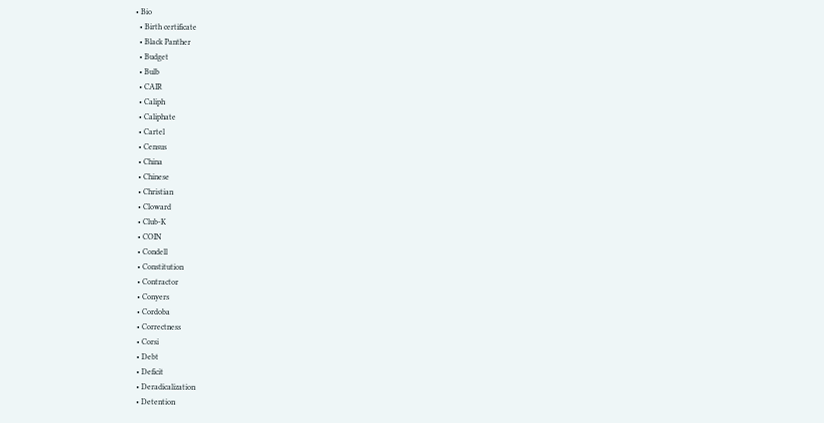• Bio
  • Birth certificate
  • Black Panther
  • Budget
  • Bulb
  • CAIR
  • Caliph
  • Caliphate
  • Cartel
  • Census
  • China
  • Chinese
  • Christian
  • Cloward
  • Club-K
  • COIN
  • Condell
  • Constitution
  • Contractor
  • Conyers
  • Cordoba
  • Correctness
  • Corsi
  • Debt
  • Deficit
  • Deradicalization
  • Detention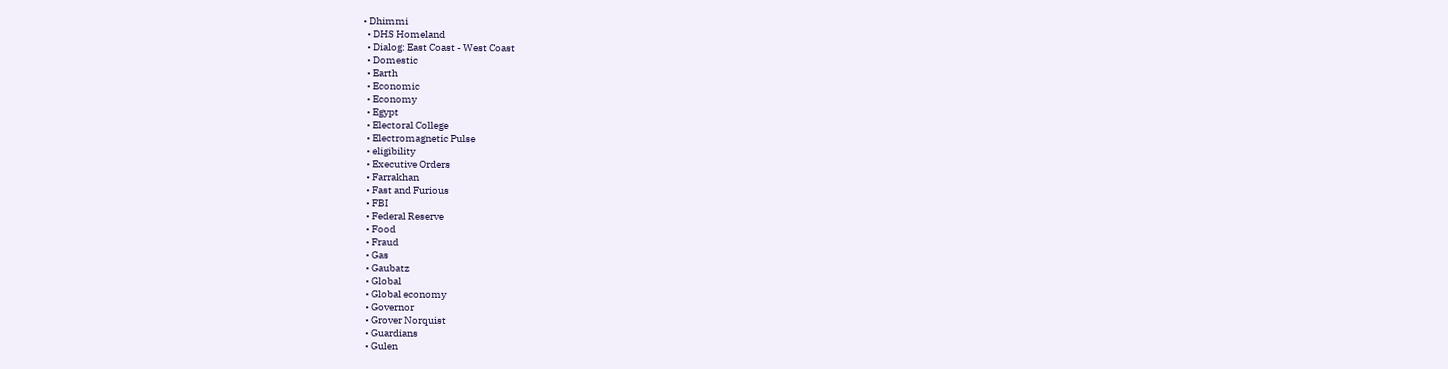• Dhimmi
  • DHS Homeland
  • Dialog: East Coast - West Coast
  • Domestic
  • Earth
  • Economic
  • Economy
  • Egypt
  • Electoral College
  • Electromagnetic Pulse
  • eligibility
  • Executive Orders
  • Farrakhan
  • Fast and Furious
  • FBI
  • Federal Reserve
  • Food
  • Fraud
  • Gas
  • Gaubatz
  • Global
  • Global economy
  • Governor
  • Grover Norquist
  • Guardians
  • Gulen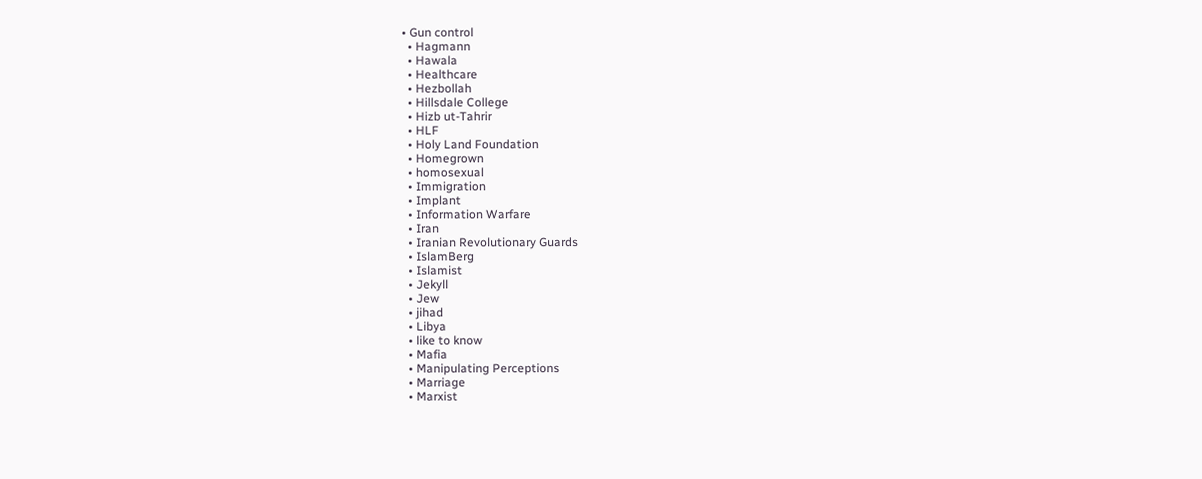• Gun control
  • Hagmann
  • Hawala
  • Healthcare
  • Hezbollah
  • Hillsdale College
  • Hizb ut-Tahrir
  • HLF
  • Holy Land Foundation
  • Homegrown
  • homosexual
  • Immigration
  • Implant
  • Information Warfare
  • Iran
  • Iranian Revolutionary Guards
  • IslamBerg
  • Islamist
  • Jekyll
  • Jew
  • jihad
  • Libya
  • like to know
  • Mafia
  • Manipulating Perceptions
  • Marriage
  • Marxist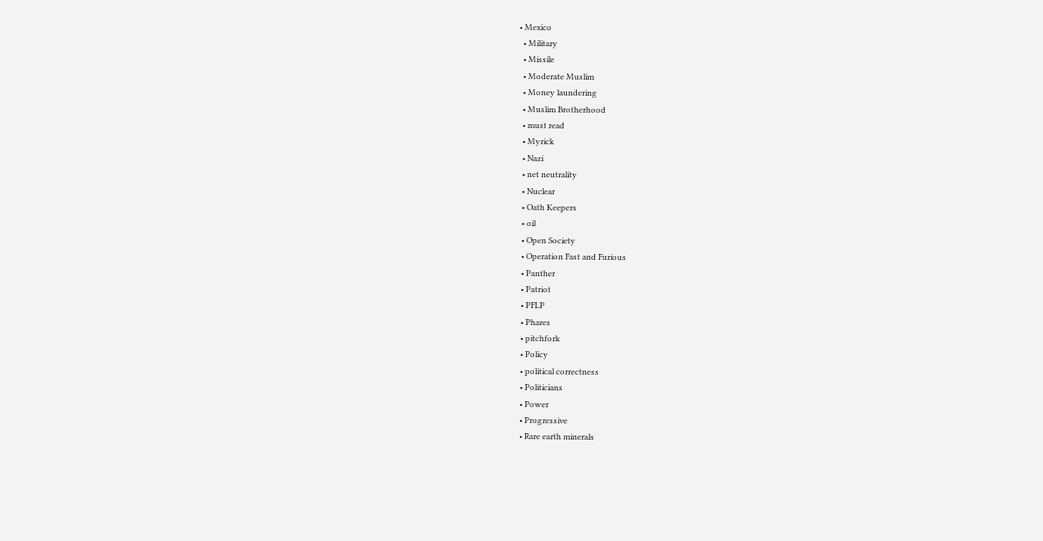• Mexico
  • Military
  • Missile
  • Moderate Muslim
  • Money laundering
  • Muslim Brotherhood
  • must read
  • Myrick
  • Nazi
  • net neutrality
  • Nuclear
  • Oath Keepers
  • oil
  • Open Society
  • Operation Fast and Furious
  • Panther
  • Patriot
  • PFLP
  • Phares
  • pitchfork
  • Policy
  • political correctness
  • Politicians
  • Power
  • Progressive
  • Rare earth minerals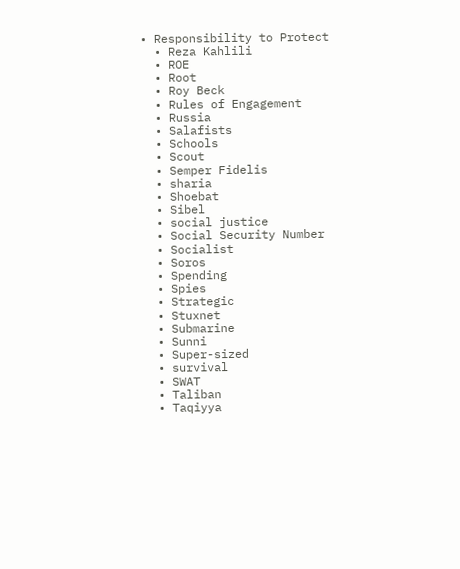• Responsibility to Protect
  • Reza Kahlili
  • ROE
  • Root
  • Roy Beck
  • Rules of Engagement
  • Russia
  • Salafists
  • Schools
  • Scout
  • Semper Fidelis
  • sharia
  • Shoebat
  • Sibel
  • social justice
  • Social Security Number
  • Socialist
  • Soros
  • Spending
  • Spies
  • Strategic
  • Stuxnet
  • Submarine
  • Sunni
  • Super-sized
  • survival
  • SWAT
  • Taliban
  • Taqiyya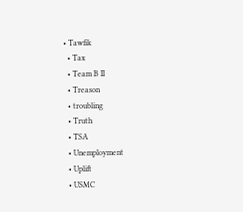• Tawfik
  • Tax
  • Team B II
  • Treason
  • troubling
  • Truth
  • TSA
  • Unemployment
  • Uplift
  • USMC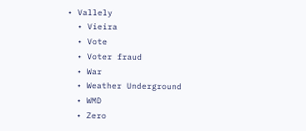• Vallely
  • Vieira
  • Vote
  • Voter fraud
  • War
  • Weather Underground
  • WMD
  • Zero